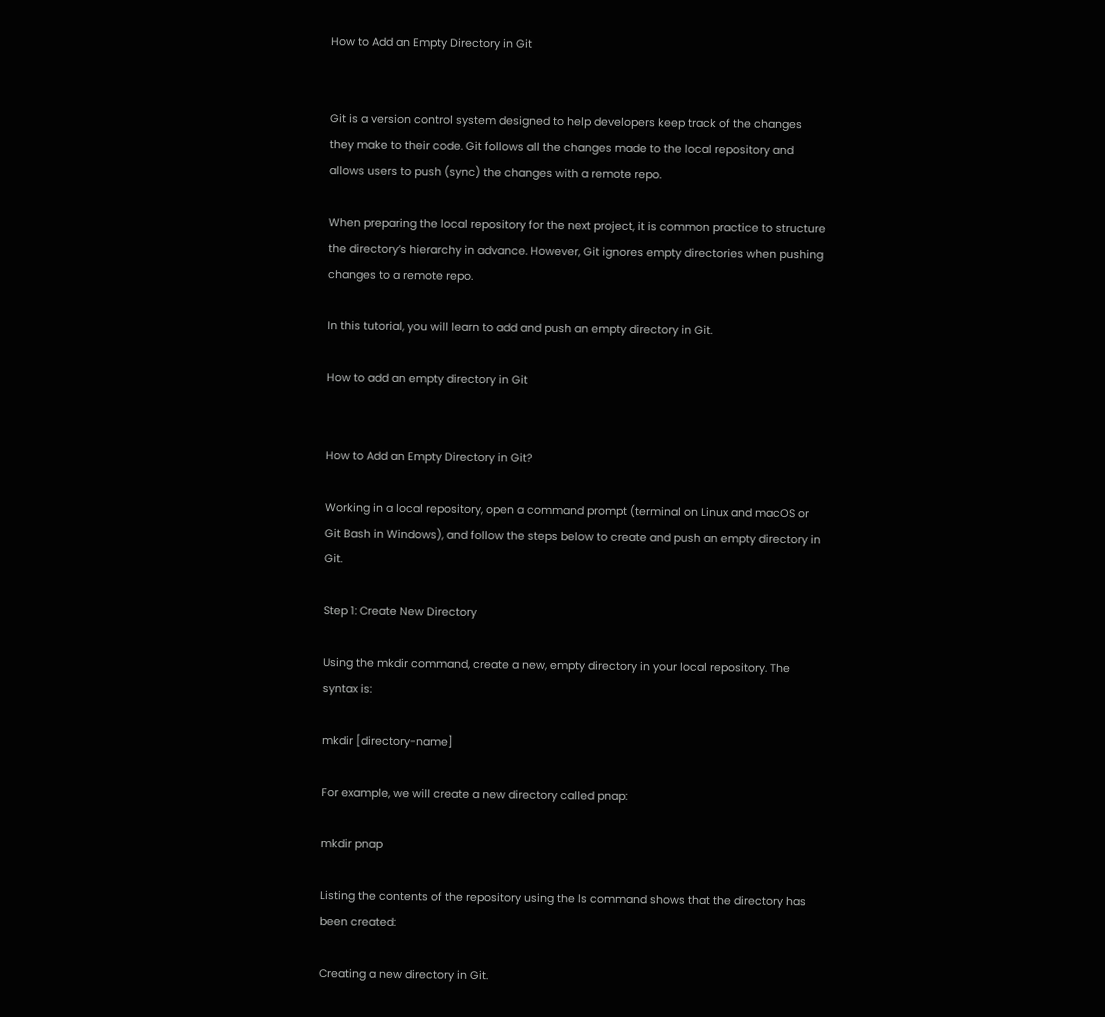How to Add an Empty Directory in Git


Git is a version control system designed to help developers keep track of the changes they make to their code. Git follows all the changes made to the local repository and allows users to push (sync) the changes with a remote repo.

When preparing the local repository for the next project, it is common practice to structure the directory’s hierarchy in advance. However, Git ignores empty directories when pushing changes to a remote repo.

In this tutorial, you will learn to add and push an empty directory in Git.

How to add an empty directory in Git


How to Add an Empty Directory in Git?

Working in a local repository, open a command prompt (terminal on Linux and macOS or Git Bash in Windows), and follow the steps below to create and push an empty directory in Git.

Step 1: Create New Directory

Using the mkdir command, create a new, empty directory in your local repository. The syntax is:

mkdir [directory-name]

For example, we will create a new directory called pnap:

mkdir pnap

Listing the contents of the repository using the ls command shows that the directory has been created:

Creating a new directory in Git.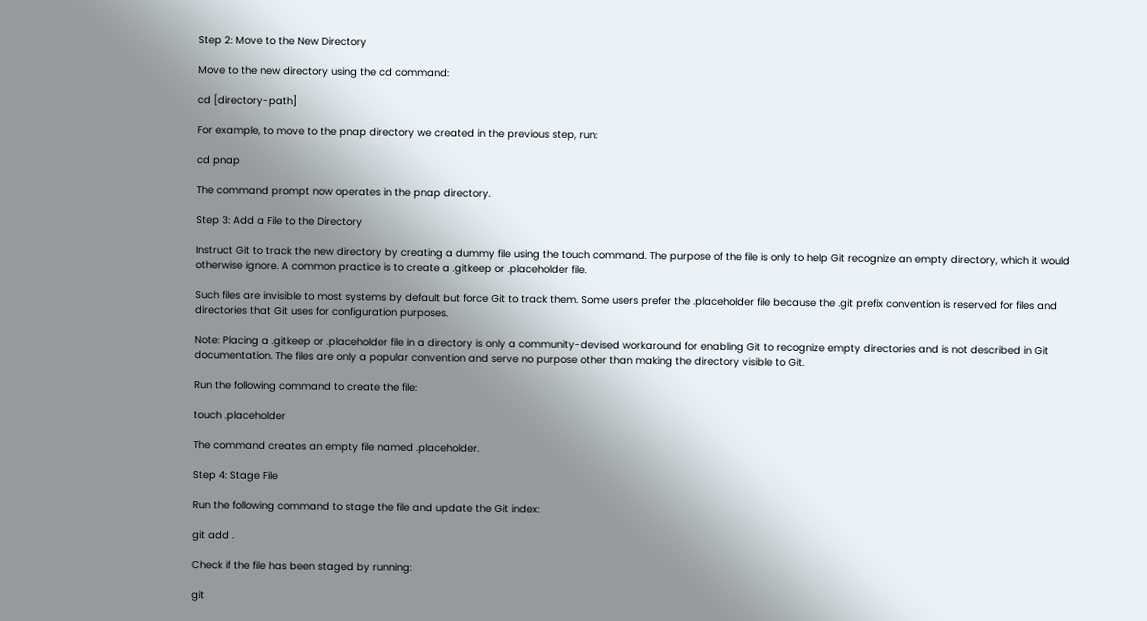Step 2: Move to the New Directory

Move to the new directory using the cd command:

cd [directory-path]

For example, to move to the pnap directory we created in the previous step, run:

cd pnap

The command prompt now operates in the pnap directory.

Step 3: Add a File to the Directory

Instruct Git to track the new directory by creating a dummy file using the touch command. The purpose of the file is only to help Git recognize an empty directory, which it would otherwise ignore. A common practice is to create a .gitkeep or .placeholder file.

Such files are invisible to most systems by default but force Git to track them. Some users prefer the .placeholder file because the .git prefix convention is reserved for files and directories that Git uses for configuration purposes.

Note: Placing a .gitkeep or .placeholder file in a directory is only a community-devised workaround for enabling Git to recognize empty directories and is not described in Git documentation. The files are only a popular convention and serve no purpose other than making the directory visible to Git.

Run the following command to create the file:

touch .placeholder

The command creates an empty file named .placeholder.

Step 4: Stage File

Run the following command to stage the file and update the Git index:

git add .

Check if the file has been staged by running:

git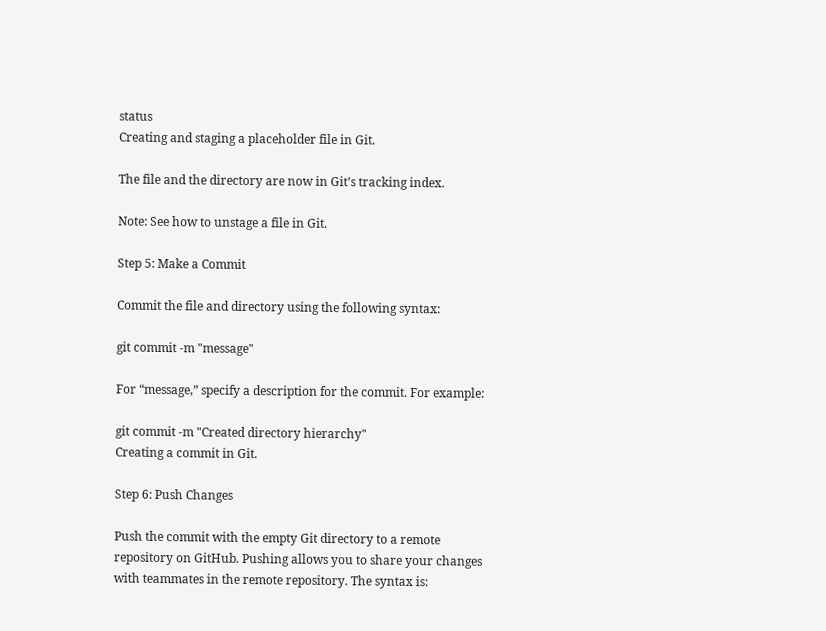status
Creating and staging a placeholder file in Git.

The file and the directory are now in Git’s tracking index.

Note: See how to unstage a file in Git.

Step 5: Make a Commit

Commit the file and directory using the following syntax:

git commit -m "message"

For “message,” specify a description for the commit. For example:

git commit -m "Created directory hierarchy"
Creating a commit in Git.

Step 6: Push Changes

Push the commit with the empty Git directory to a remote repository on GitHub. Pushing allows you to share your changes with teammates in the remote repository. The syntax is: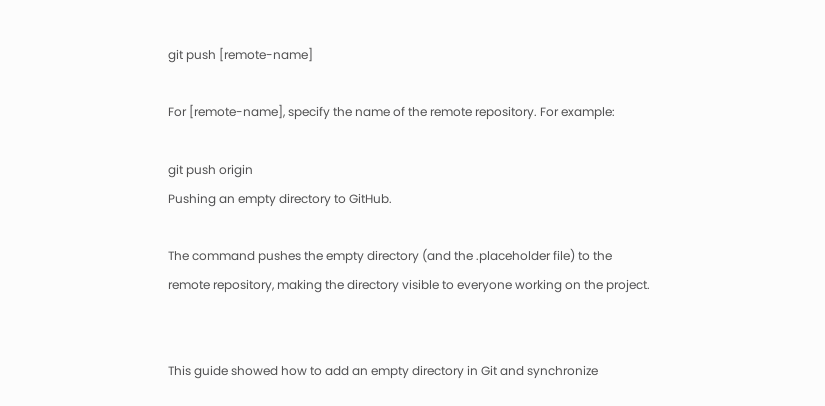git push [remote-name]

For [remote-name], specify the name of the remote repository. For example:

git push origin
Pushing an empty directory to GitHub.

The command pushes the empty directory (and the .placeholder file) to the remote repository, making the directory visible to everyone working on the project.


This guide showed how to add an empty directory in Git and synchronize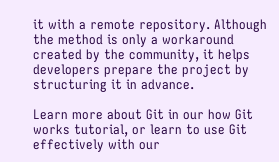it with a remote repository. Although the method is only a workaround created by the community, it helps developers prepare the project by structuring it in advance.

Learn more about Git in our how Git works tutorial, or learn to use Git effectively with our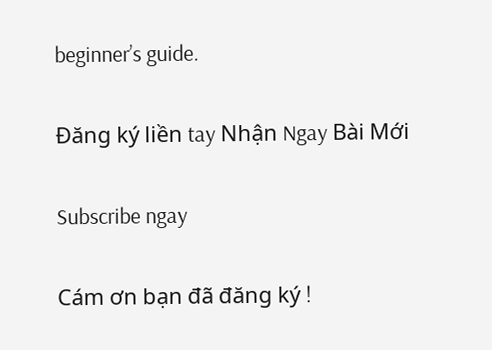beginner’s guide.

Đăng ký liền tay Nhận Ngay Bài Mới

Subscribe ngay

Cám ơn bạn đã đăng ký !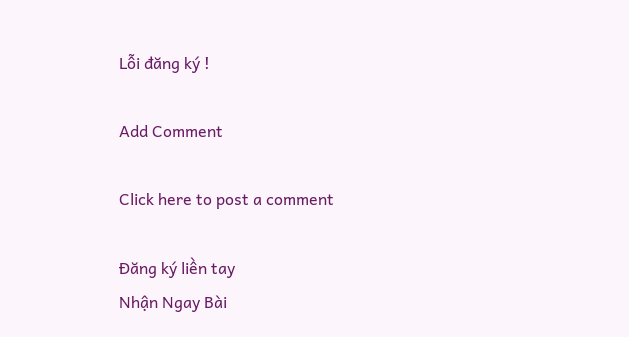Lỗi đăng ký !

Add Comment

Click here to post a comment

Đăng ký liền tay
Nhận Ngay Bài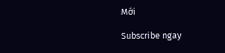Mới

Subscribe ngay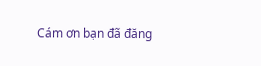Cám ơn bạn đã đăng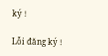ký !

Lỗi đăng ký !